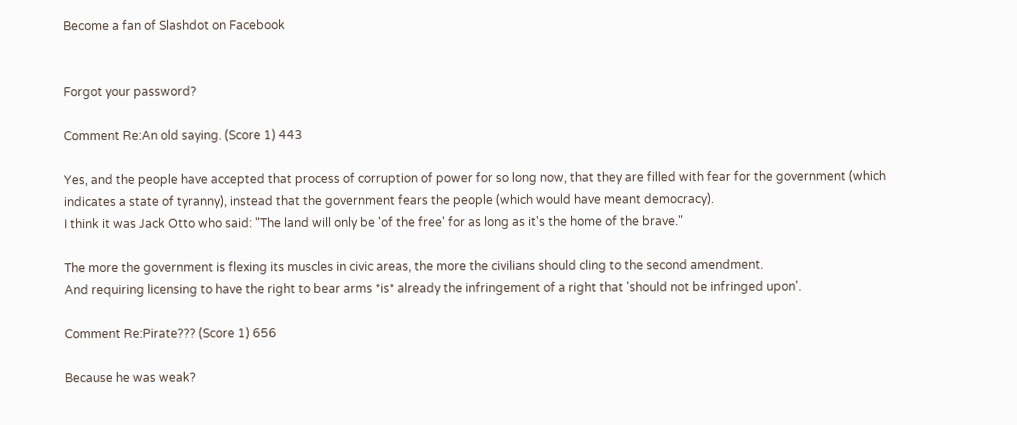Become a fan of Slashdot on Facebook


Forgot your password?

Comment Re:An old saying. (Score 1) 443

Yes, and the people have accepted that process of corruption of power for so long now, that they are filled with fear for the government (which indicates a state of tyranny), instead that the government fears the people (which would have meant democracy).
I think it was Jack Otto who said: "The land will only be 'of the free' for as long as it's the home of the brave."

The more the government is flexing its muscles in civic areas, the more the civilians should cling to the second amendment.
And requiring licensing to have the right to bear arms *is* already the infringement of a right that 'should not be infringed upon'.

Comment Re:Pirate??? (Score 1) 656

Because he was weak?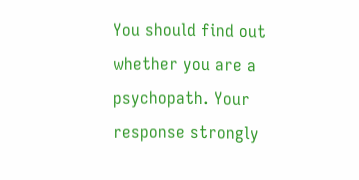You should find out whether you are a psychopath. Your response strongly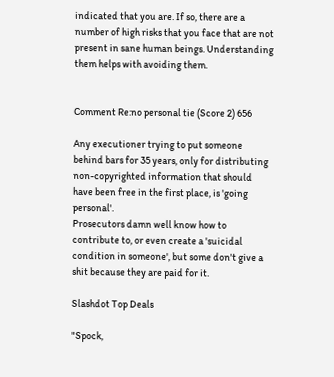indicated that you are. If so, there are a number of high risks that you face that are not present in sane human beings. Understanding them helps with avoiding them.


Comment Re:no personal tie (Score 2) 656

Any executioner trying to put someone behind bars for 35 years, only for distributing non-copyrighted information that should have been free in the first place, is 'going personal'.
Prosecutors damn well know how to contribute to, or even create a 'suicidal condition in someone', but some don't give a shit because they are paid for it.

Slashdot Top Deals

"Spock,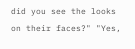did you see the looks on their faces?" "Yes,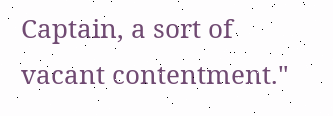Captain, a sort of vacant contentment."